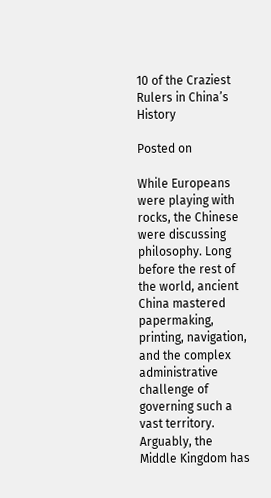10 of the Craziest Rulers in China’s History

Posted on

While Europeans were playing with rocks, the Chinese were discussing philosophy. Long before the rest of the world, ancient China mastered papermaking, printing, navigation, and the complex administrative challenge of governing such a vast territory. Arguably, the Middle Kingdom has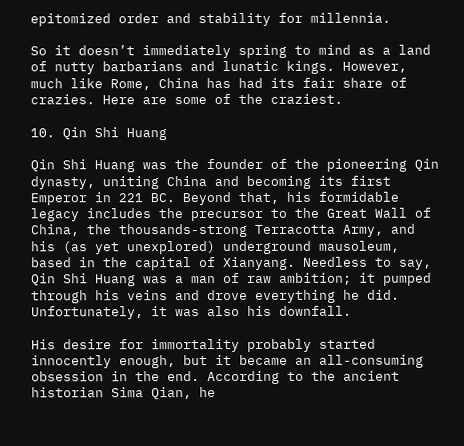epitomized order and stability for millennia.

So it doesn’t immediately spring to mind as a land of nutty barbarians and lunatic kings. However, much like Rome, China has had its fair share of crazies. Here are some of the craziest.

10. Qin Shi Huang

Qin Shi Huang was the founder of the pioneering Qin dynasty, uniting China and becoming its first Emperor in 221 BC. Beyond that, his formidable legacy includes the precursor to the Great Wall of China, the thousands-strong Terracotta Army, and his (as yet unexplored) underground mausoleum, based in the capital of Xianyang. Needless to say, Qin Shi Huang was a man of raw ambition; it pumped through his veins and drove everything he did. Unfortunately, it was also his downfall.

His desire for immortality probably started innocently enough, but it became an all-consuming obsession in the end. According to the ancient historian Sima Qian, he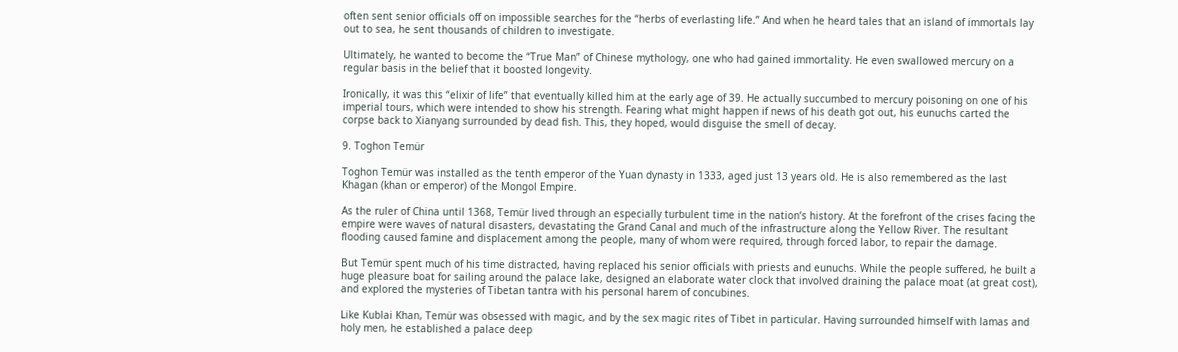often sent senior officials off on impossible searches for the “herbs of everlasting life.” And when he heard tales that an island of immortals lay out to sea, he sent thousands of children to investigate.

Ultimately, he wanted to become the “True Man” of Chinese mythology, one who had gained immortality. He even swallowed mercury on a regular basis in the belief that it boosted longevity.

Ironically, it was this “elixir of life” that eventually killed him at the early age of 39. He actually succumbed to mercury poisoning on one of his imperial tours, which were intended to show his strength. Fearing what might happen if news of his death got out, his eunuchs carted the corpse back to Xianyang surrounded by dead fish. This, they hoped, would disguise the smell of decay.

9. Toghon Temür

Toghon Temür was installed as the tenth emperor of the Yuan dynasty in 1333, aged just 13 years old. He is also remembered as the last Khagan (khan or emperor) of the Mongol Empire.

As the ruler of China until 1368, Temür lived through an especially turbulent time in the nation’s history. At the forefront of the crises facing the empire were waves of natural disasters, devastating the Grand Canal and much of the infrastructure along the Yellow River. The resultant flooding caused famine and displacement among the people, many of whom were required, through forced labor, to repair the damage.

But Temür spent much of his time distracted, having replaced his senior officials with priests and eunuchs. While the people suffered, he built a huge pleasure boat for sailing around the palace lake, designed an elaborate water clock that involved draining the palace moat (at great cost), and explored the mysteries of Tibetan tantra with his personal harem of concubines.

Like Kublai Khan, Temür was obsessed with magic, and by the sex magic rites of Tibet in particular. Having surrounded himself with lamas and holy men, he established a palace deep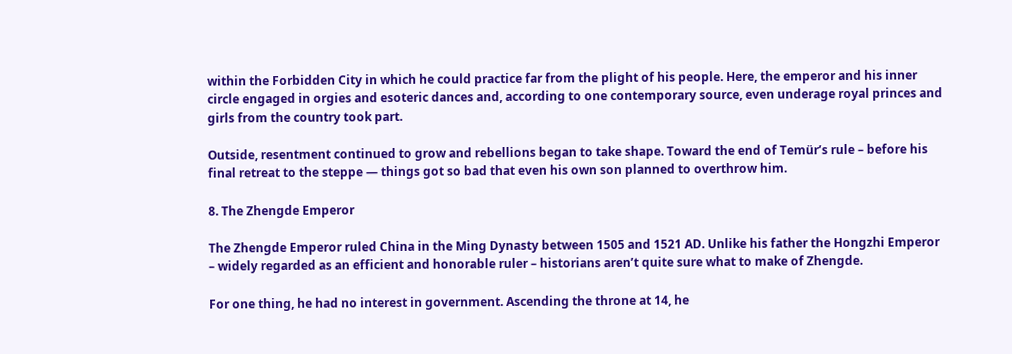within the Forbidden City in which he could practice far from the plight of his people. Here, the emperor and his inner circle engaged in orgies and esoteric dances and, according to one contemporary source, even underage royal princes and girls from the country took part.

Outside, resentment continued to grow and rebellions began to take shape. Toward the end of Temür’s rule – before his final retreat to the steppe — things got so bad that even his own son planned to overthrow him.

8. The Zhengde Emperor

The Zhengde Emperor ruled China in the Ming Dynasty between 1505 and 1521 AD. Unlike his father the Hongzhi Emperor – widely regarded as an efficient and honorable ruler – historians aren’t quite sure what to make of Zhengde.

For one thing, he had no interest in government. Ascending the throne at 14, he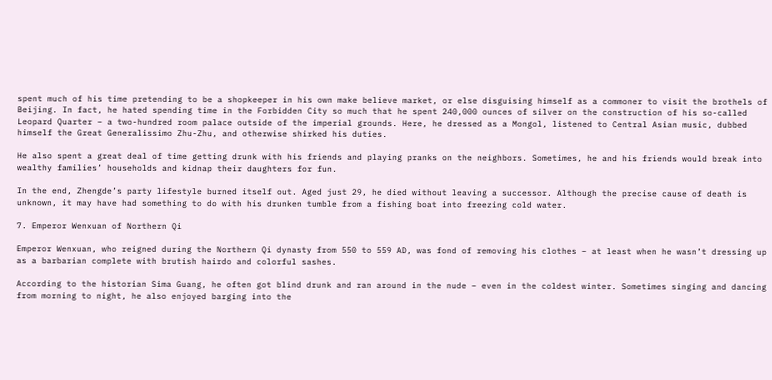spent much of his time pretending to be a shopkeeper in his own make believe market, or else disguising himself as a commoner to visit the brothels of Beijing. In fact, he hated spending time in the Forbidden City so much that he spent 240,000 ounces of silver on the construction of his so-called Leopard Quarter – a two-hundred room palace outside of the imperial grounds. Here, he dressed as a Mongol, listened to Central Asian music, dubbed himself the Great Generalissimo Zhu-Zhu, and otherwise shirked his duties.

He also spent a great deal of time getting drunk with his friends and playing pranks on the neighbors. Sometimes, he and his friends would break into wealthy families’ households and kidnap their daughters for fun.

In the end, Zhengde’s party lifestyle burned itself out. Aged just 29, he died without leaving a successor. Although the precise cause of death is unknown, it may have had something to do with his drunken tumble from a fishing boat into freezing cold water.

7. Emperor Wenxuan of Northern Qi

Emperor Wenxuan, who reigned during the Northern Qi dynasty from 550 to 559 AD, was fond of removing his clothes – at least when he wasn’t dressing up as a barbarian complete with brutish hairdo and colorful sashes.

According to the historian Sima Guang, he often got blind drunk and ran around in the nude – even in the coldest winter. Sometimes singing and dancing from morning to night, he also enjoyed barging into the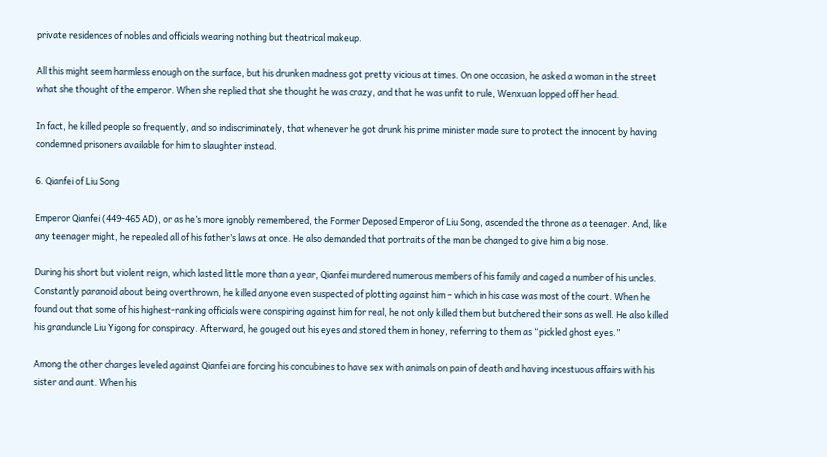private residences of nobles and officials wearing nothing but theatrical makeup.

All this might seem harmless enough on the surface, but his drunken madness got pretty vicious at times. On one occasion, he asked a woman in the street what she thought of the emperor. When she replied that she thought he was crazy, and that he was unfit to rule, Wenxuan lopped off her head.

In fact, he killed people so frequently, and so indiscriminately, that whenever he got drunk his prime minister made sure to protect the innocent by having condemned prisoners available for him to slaughter instead.

6. Qianfei of Liu Song

Emperor Qianfei (449-465 AD), or as he’s more ignobly remembered, the Former Deposed Emperor of Liu Song, ascended the throne as a teenager. And, like any teenager might, he repealed all of his father’s laws at once. He also demanded that portraits of the man be changed to give him a big nose.

During his short but violent reign, which lasted little more than a year, Qianfei murdered numerous members of his family and caged a number of his uncles. Constantly paranoid about being overthrown, he killed anyone even suspected of plotting against him – which in his case was most of the court. When he found out that some of his highest-ranking officials were conspiring against him for real, he not only killed them but butchered their sons as well. He also killed his granduncle Liu Yigong for conspiracy. Afterward, he gouged out his eyes and stored them in honey, referring to them as “pickled ghost eyes.”

Among the other charges leveled against Qianfei are forcing his concubines to have sex with animals on pain of death and having incestuous affairs with his sister and aunt. When his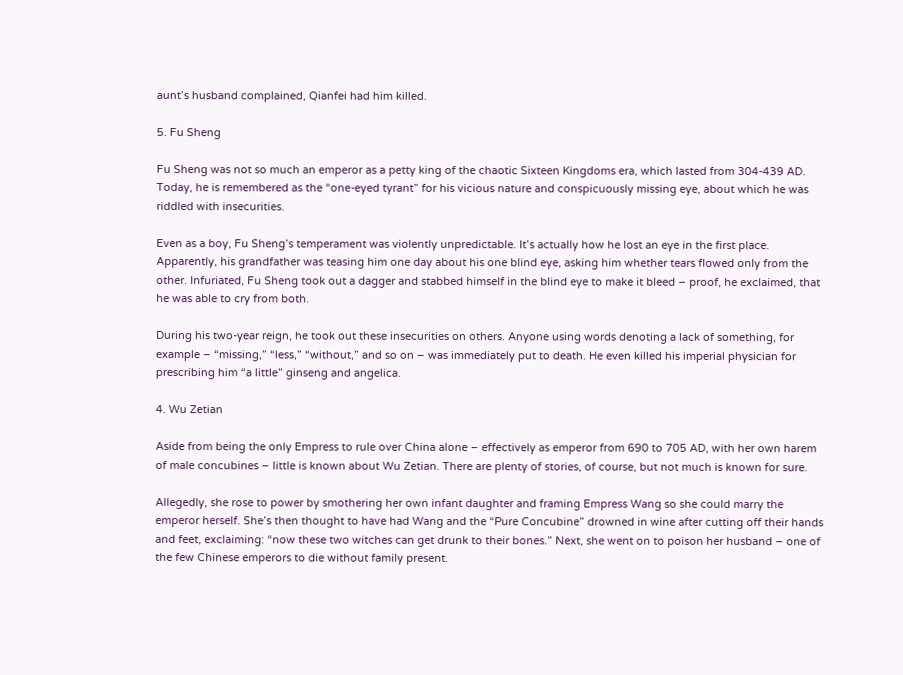aunt’s husband complained, Qianfei had him killed.

5. Fu Sheng

Fu Sheng was not so much an emperor as a petty king of the chaotic Sixteen Kingdoms era, which lasted from 304-439 AD. Today, he is remembered as the “one-eyed tyrant” for his vicious nature and conspicuously missing eye, about which he was riddled with insecurities.

Even as a boy, Fu Sheng’s temperament was violently unpredictable. It’s actually how he lost an eye in the first place. Apparently, his grandfather was teasing him one day about his one blind eye, asking him whether tears flowed only from the other. Infuriated, Fu Sheng took out a dagger and stabbed himself in the blind eye to make it bleed – proof, he exclaimed, that he was able to cry from both.

During his two-year reign, he took out these insecurities on others. Anyone using words denoting a lack of something, for example – “missing,” “less,” “without,” and so on – was immediately put to death. He even killed his imperial physician for prescribing him “a little” ginseng and angelica.

4. Wu Zetian

Aside from being the only Empress to rule over China alone – effectively as emperor from 690 to 705 AD, with her own harem of male concubines – little is known about Wu Zetian. There are plenty of stories, of course, but not much is known for sure.

Allegedly, she rose to power by smothering her own infant daughter and framing Empress Wang so she could marry the emperor herself. She’s then thought to have had Wang and the “Pure Concubine” drowned in wine after cutting off their hands and feet, exclaiming: “now these two witches can get drunk to their bones.” Next, she went on to poison her husband – one of the few Chinese emperors to die without family present.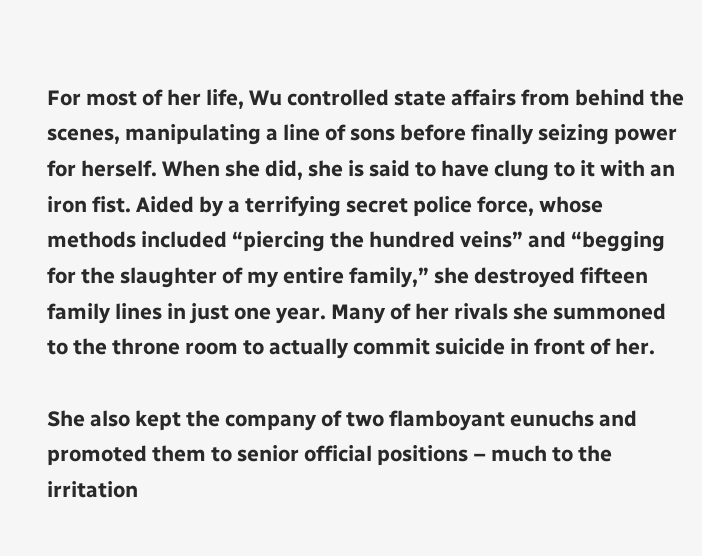For most of her life, Wu controlled state affairs from behind the scenes, manipulating a line of sons before finally seizing power for herself. When she did, she is said to have clung to it with an iron fist. Aided by a terrifying secret police force, whose methods included “piercing the hundred veins” and “begging for the slaughter of my entire family,” she destroyed fifteen family lines in just one year. Many of her rivals she summoned to the throne room to actually commit suicide in front of her.

She also kept the company of two flamboyant eunuchs and promoted them to senior official positions – much to the irritation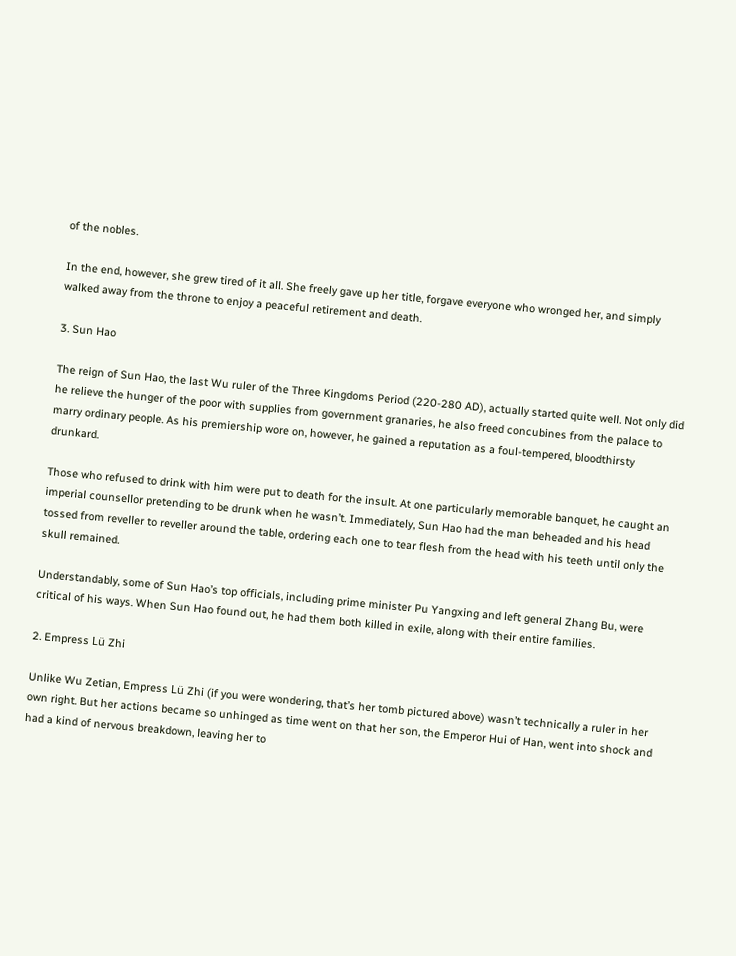of the nobles.

In the end, however, she grew tired of it all. She freely gave up her title, forgave everyone who wronged her, and simply walked away from the throne to enjoy a peaceful retirement and death.

3. Sun Hao

The reign of Sun Hao, the last Wu ruler of the Three Kingdoms Period (220-280 AD), actually started quite well. Not only did he relieve the hunger of the poor with supplies from government granaries, he also freed concubines from the palace to marry ordinary people. As his premiership wore on, however, he gained a reputation as a foul-tempered, bloodthirsty drunkard.

Those who refused to drink with him were put to death for the insult. At one particularly memorable banquet, he caught an imperial counsellor pretending to be drunk when he wasn’t. Immediately, Sun Hao had the man beheaded and his head tossed from reveller to reveller around the table, ordering each one to tear flesh from the head with his teeth until only the skull remained.

Understandably, some of Sun Hao’s top officials, including prime minister Pu Yangxing and left general Zhang Bu, were critical of his ways. When Sun Hao found out, he had them both killed in exile, along with their entire families.

2. Empress Lü Zhi

Unlike Wu Zetian, Empress Lü Zhi (if you were wondering, that’s her tomb pictured above) wasn’t technically a ruler in her own right. But her actions became so unhinged as time went on that her son, the Emperor Hui of Han, went into shock and had a kind of nervous breakdown, leaving her to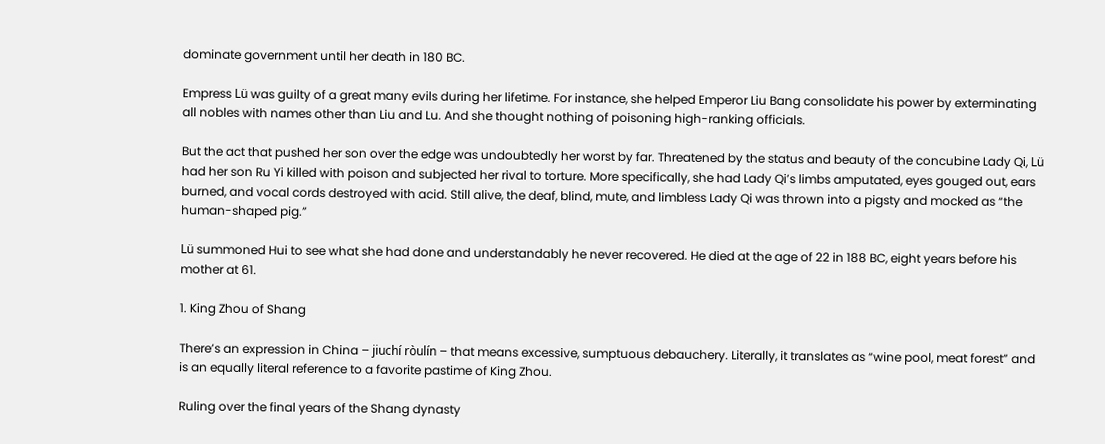dominate government until her death in 180 BC.

Empress Lü was guilty of a great many evils during her lifetime. For instance, she helped Emperor Liu Bang consolidate his power by exterminating all nobles with names other than Liu and Lu. And she thought nothing of poisoning high-ranking officials.

But the act that pushed her son over the edge was undoubtedly her worst by far. Threatened by the status and beauty of the concubine Lady Qi, Lü had her son Ru Yi killed with poison and subjected her rival to torture. More specifically, she had Lady Qi’s limbs amputated, eyes gouged out, ears burned, and vocal cords destroyed with acid. Still alive, the deaf, blind, mute, and limbless Lady Qi was thrown into a pigsty and mocked as “the human-shaped pig.”

Lü summoned Hui to see what she had done and understandably he never recovered. He died at the age of 22 in 188 BC, eight years before his mother at 61.

1. King Zhou of Shang

There’s an expression in China – jiuchí ròulín – that means excessive, sumptuous debauchery. Literally, it translates as “wine pool, meat forest” and is an equally literal reference to a favorite pastime of King Zhou.

Ruling over the final years of the Shang dynasty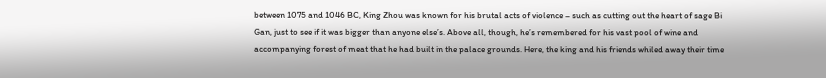between 1075 and 1046 BC, King Zhou was known for his brutal acts of violence – such as cutting out the heart of sage Bi Gan, just to see if it was bigger than anyone else’s. Above all, though, he’s remembered for his vast pool of wine and accompanying forest of meat that he had built in the palace grounds. Here, the king and his friends whiled away their time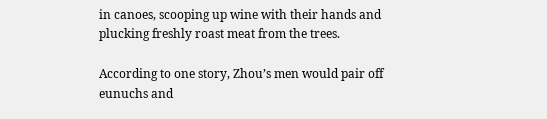in canoes, scooping up wine with their hands and plucking freshly roast meat from the trees.

According to one story, Zhou’s men would pair off eunuchs and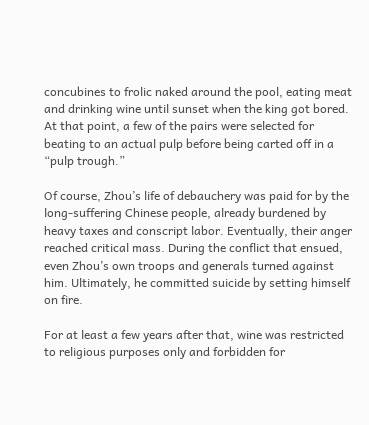concubines to frolic naked around the pool, eating meat and drinking wine until sunset when the king got bored. At that point, a few of the pairs were selected for beating to an actual pulp before being carted off in a “pulp trough.”

Of course, Zhou’s life of debauchery was paid for by the long-suffering Chinese people, already burdened by heavy taxes and conscript labor. Eventually, their anger reached critical mass. During the conflict that ensued, even Zhou’s own troops and generals turned against him. Ultimately, he committed suicide by setting himself on fire.

For at least a few years after that, wine was restricted to religious purposes only and forbidden for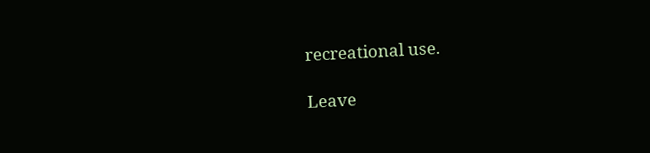recreational use.

Leave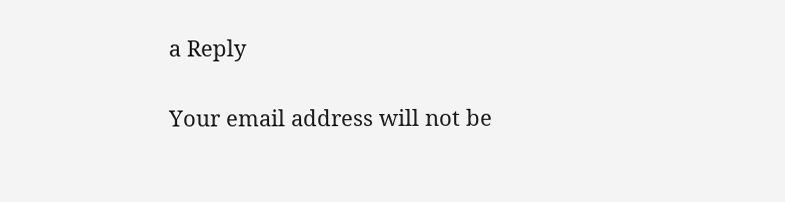a Reply

Your email address will not be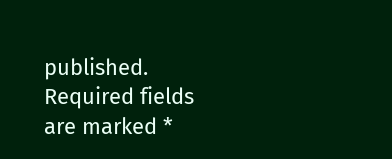published. Required fields are marked *